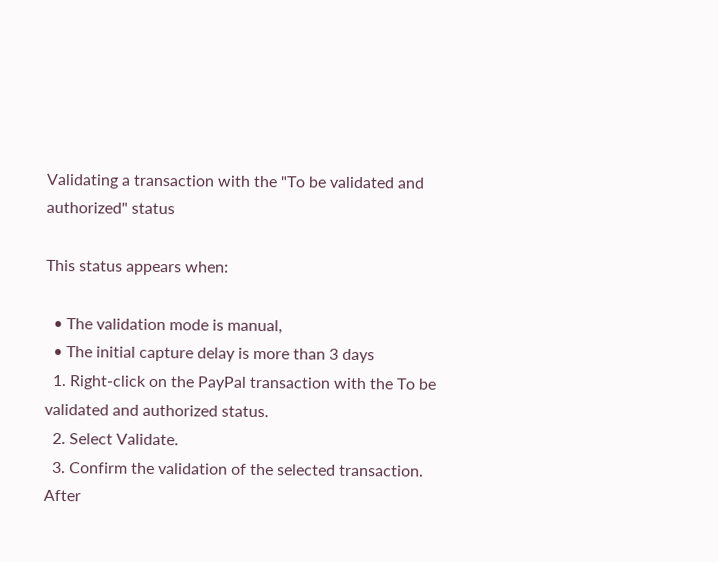Validating a transaction with the "To be validated and authorized" status

This status appears when:

  • The validation mode is manual,
  • The initial capture delay is more than 3 days
  1. Right-click on the PayPal transaction with the To be validated and authorized status.
  2. Select Validate.
  3. Confirm the validation of the selected transaction.
After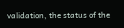validation, the status of the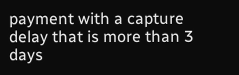payment with a capture delay that is more than 3 days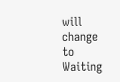will change to Waiting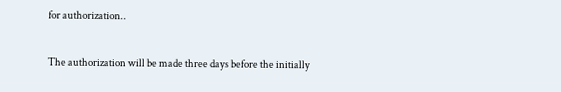for authorization..

The authorization will be made three days before the initially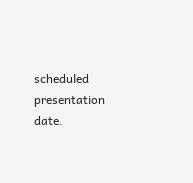scheduled presentation date.